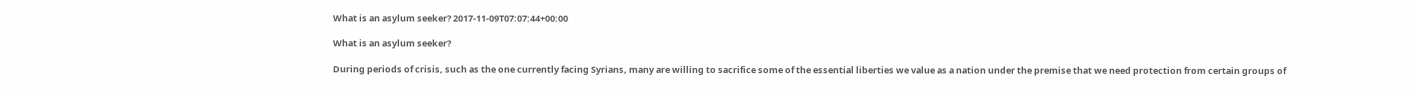What is an asylum seeker? 2017-11-09T07:07:44+00:00

What is an asylum seeker?

During periods of crisis, such as the one currently facing Syrians, many are willing to sacrifice some of the essential liberties we value as a nation under the premise that we need protection from certain groups of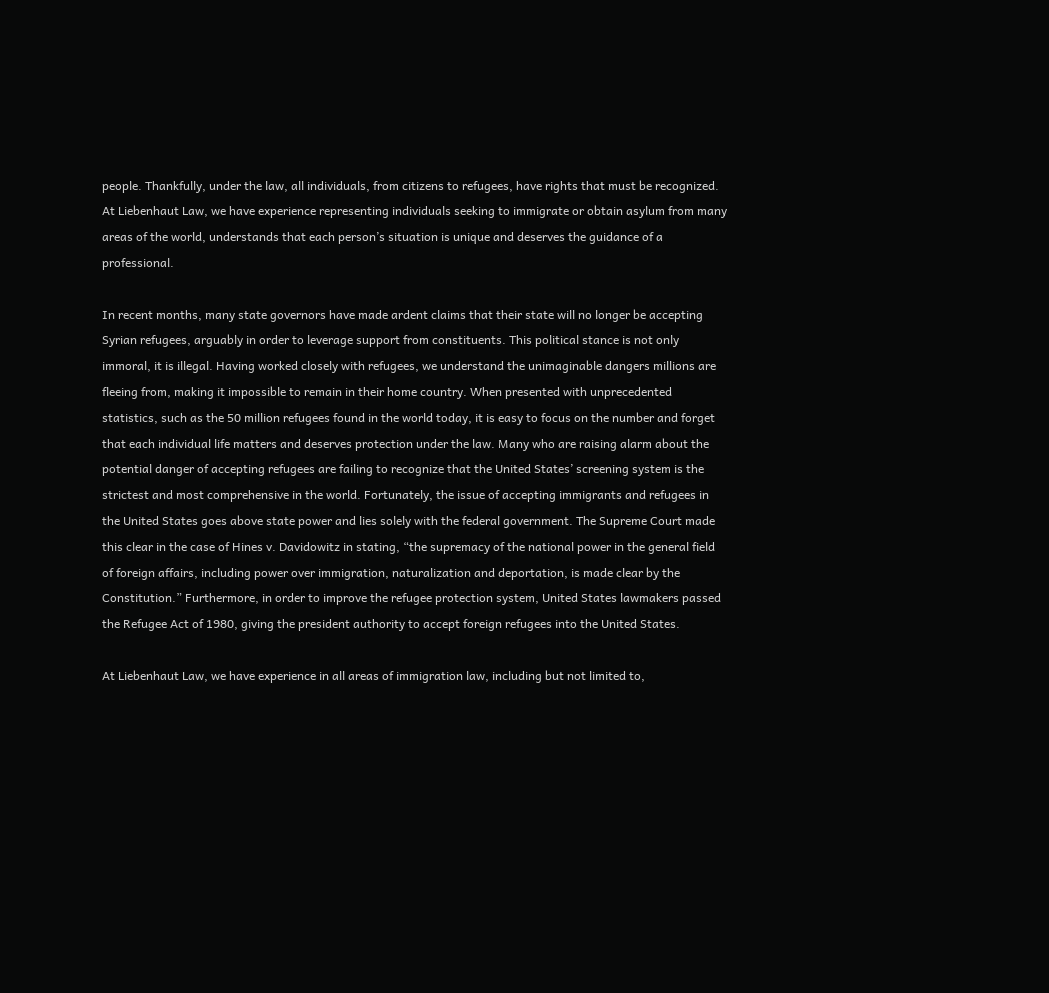people. Thankfully, under the law, all individuals, from citizens to refugees, have rights that must be recognized. At Liebenhaut Law, we have experience representing individuals seeking to immigrate or obtain asylum from many areas of the world, understands that each person’s situation is unique and deserves the guidance of a professional.

In recent months, many state governors have made ardent claims that their state will no longer be accepting Syrian refugees, arguably in order to leverage support from constituents. This political stance is not only immoral, it is illegal. Having worked closely with refugees, we understand the unimaginable dangers millions are fleeing from, making it impossible to remain in their home country. When presented with unprecedented statistics, such as the 50 million refugees found in the world today, it is easy to focus on the number and forget that each individual life matters and deserves protection under the law. Many who are raising alarm about the potential danger of accepting refugees are failing to recognize that the United States’ screening system is the strictest and most comprehensive in the world. Fortunately, the issue of accepting immigrants and refugees in the United States goes above state power and lies solely with the federal government. The Supreme Court made this clear in the case of Hines v. Davidowitz in stating, “the supremacy of the national power in the general field of foreign affairs, including power over immigration, naturalization and deportation, is made clear by the Constitution.” Furthermore, in order to improve the refugee protection system, United States lawmakers passed the Refugee Act of 1980, giving the president authority to accept foreign refugees into the United States.

At Liebenhaut Law, we have experience in all areas of immigration law, including but not limited to,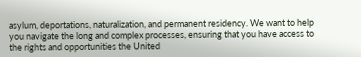asylum, deportations, naturalization, and permanent residency. We want to help you navigate the long and complex processes, ensuring that you have access to the rights and opportunities the United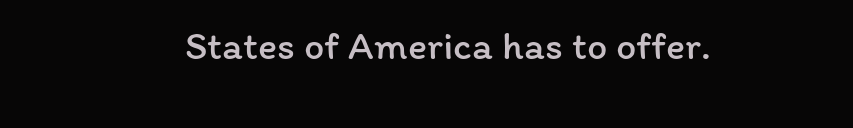States of America has to offer.